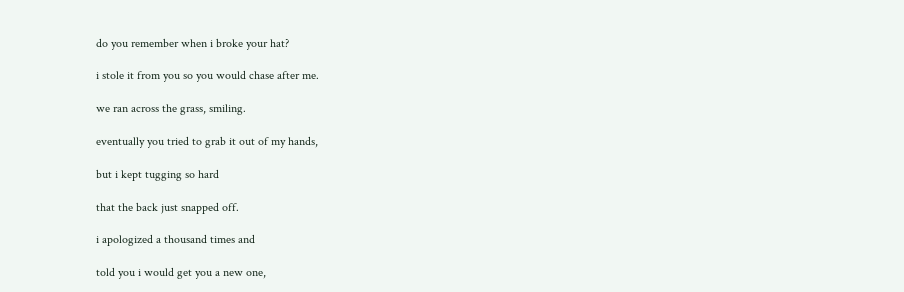do you remember when i broke your hat?

i stole it from you so you would chase after me.

we ran across the grass, smiling.

eventually you tried to grab it out of my hands,

but i kept tugging so hard

that the back just snapped off.

i apologized a thousand times and

told you i would get you a new one,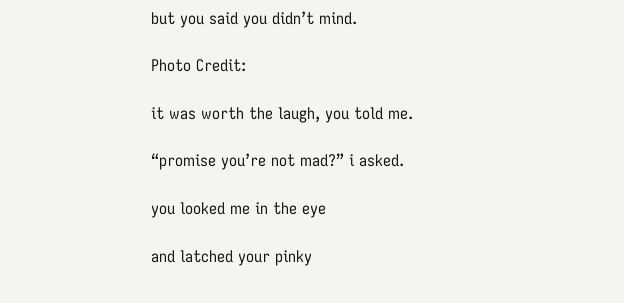but you said you didn’t mind.

Photo Credit:

it was worth the laugh, you told me.

“promise you’re not mad?” i asked.

you looked me in the eye

and latched your pinky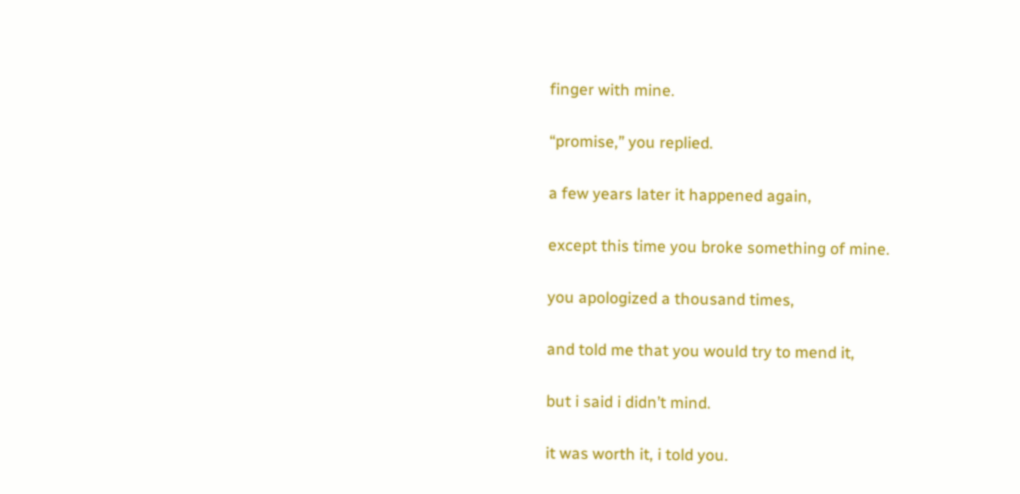finger with mine.

“promise,” you replied.

a few years later it happened again,

except this time you broke something of mine.

you apologized a thousand times,

and told me that you would try to mend it,

but i said i didn’t mind.

it was worth it, i told you.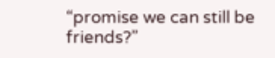“promise we can still be friends?”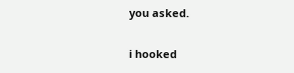you asked.

i hooked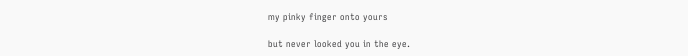my pinky finger onto yours

but never looked you in the eye.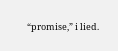“promise,” i lied.